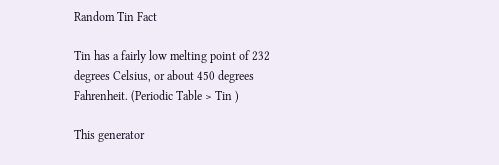Random Tin Fact

Tin has a fairly low melting point of 232 degrees Celsius, or about 450 degrees Fahrenheit. (Periodic Table > Tin )

This generator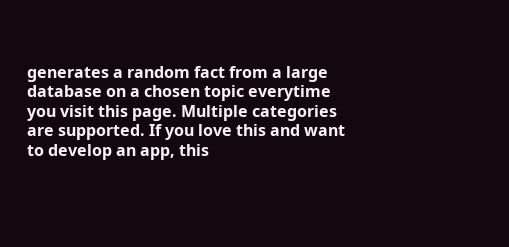generates a random fact from a large database on a chosen topic everytime you visit this page. Multiple categories are supported. If you love this and want to develop an app, this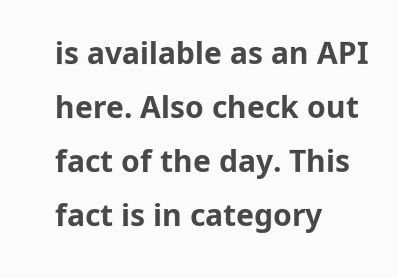is available as an API here. Also check out fact of the day. This fact is in category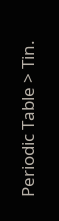Periodic Table > Tin.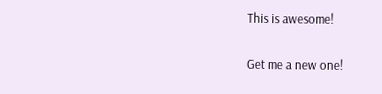This is awesome!

Get me a new one!